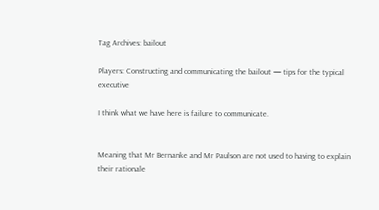Tag Archives: bailout

Players: Constructing and communicating the bailout — tips for the typical executive

I think what we have here is failure to communicate.


Meaning that Mr Bernanke and Mr Paulson are not used to having to explain their rationale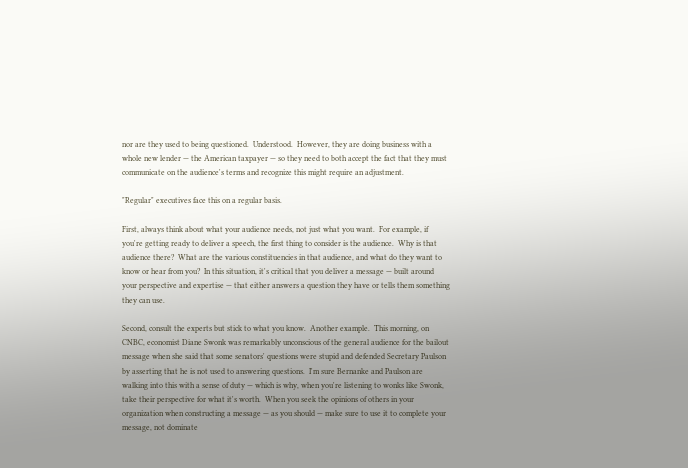nor are they used to being questioned.  Understood.  However, they are doing business with a whole new lender — the American taxpayer — so they need to both accept the fact that they must communicate on the audience's terms and recognize this might require an adjustment.

"Regular" executives face this on a regular basis.

First, always think about what your audience needs, not just what you want.  For example, if you're getting ready to deliver a speech, the first thing to consider is the audience.  Why is that audience there?  What are the various constituencies in that audience, and what do they want to know or hear from you?  In this situation, it's critical that you deliver a message — built around your perspective and expertise — that either answers a question they have or tells them something they can use.

Second, consult the experts but stick to what you know.  Another example.  This morning, on CNBC, economist Diane Swonk was remarkably unconscious of the general audience for the bailout message when she said that some senators' questions were stupid and defended Secretary Paulson by asserting that he is not used to answering questions.  I'm sure Bernanke and Paulson are walking into this with a sense of duty — which is why, when you're listening to wonks like Swonk, take their perspective for what it's worth.  When you seek the opinions of others in your organization when constructing a message — as you should — make sure to use it to complete your message, not dominate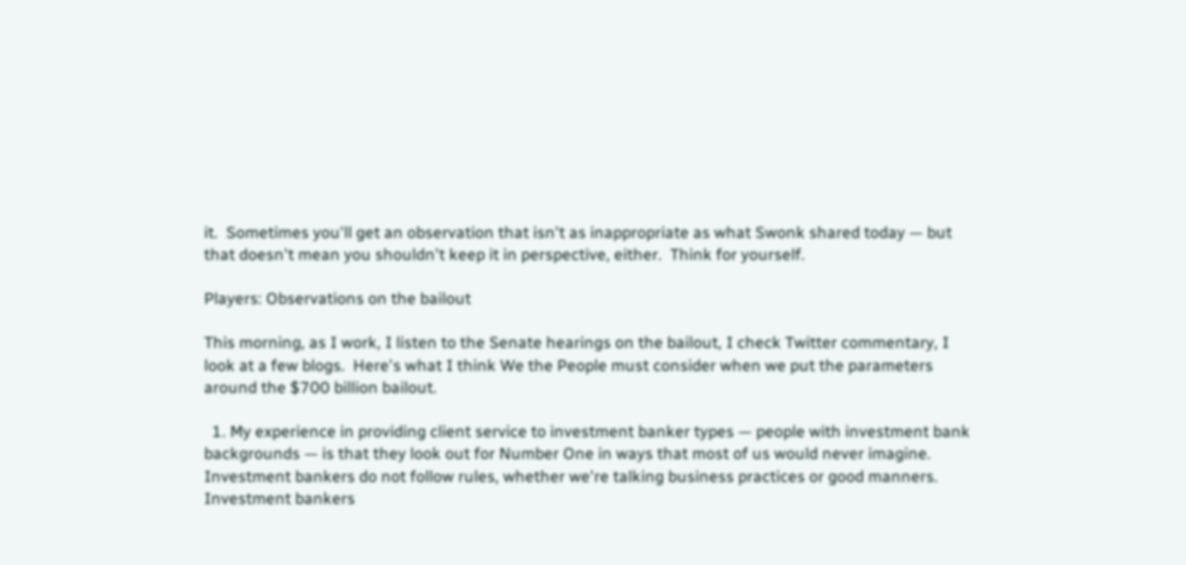it.  Sometimes you'll get an observation that isn't as inappropriate as what Swonk shared today — but that doesn't mean you shouldn't keep it in perspective, either.  Think for yourself.

Players: Observations on the bailout

This morning, as I work, I listen to the Senate hearings on the bailout, I check Twitter commentary, I look at a few blogs.  Here's what I think We the People must consider when we put the parameters around the $700 billion bailout.

  1. My experience in providing client service to investment banker types — people with investment bank backgrounds — is that they look out for Number One in ways that most of us would never imagine.  Investment bankers do not follow rules, whether we're talking business practices or good manners.  Investment bankers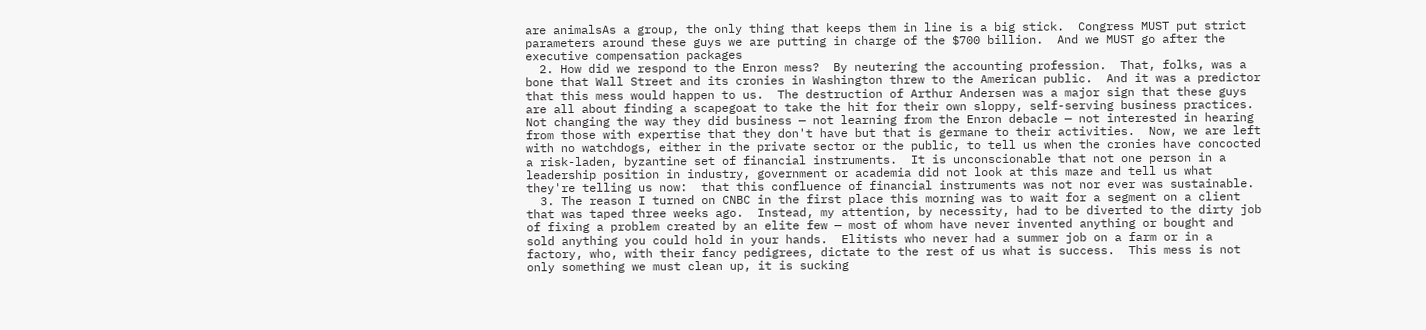are animalsAs a group, the only thing that keeps them in line is a big stick.  Congress MUST put strict parameters around these guys we are putting in charge of the $700 billion.  And we MUST go after the executive compensation packages
  2. How did we respond to the Enron mess?  By neutering the accounting profession.  That, folks, was a bone that Wall Street and its cronies in Washington threw to the American public.  And it was a predictor that this mess would happen to us.  The destruction of Arthur Andersen was a major sign that these guys are all about finding a scapegoat to take the hit for their own sloppy, self-serving business practices.  Not changing the way they did business — not learning from the Enron debacle — not interested in hearing from those with expertise that they don't have but that is germane to their activities.  Now, we are left with no watchdogs, either in the private sector or the public, to tell us when the cronies have concocted a risk-laden, byzantine set of financial instruments.  It is unconscionable that not one person in a leadership position in industry, government or academia did not look at this maze and tell us what they're telling us now:  that this confluence of financial instruments was not nor ever was sustainable.
  3. The reason I turned on CNBC in the first place this morning was to wait for a segment on a client that was taped three weeks ago.  Instead, my attention, by necessity, had to be diverted to the dirty job of fixing a problem created by an elite few — most of whom have never invented anything or bought and sold anything you could hold in your hands.  Elitists who never had a summer job on a farm or in a factory, who, with their fancy pedigrees, dictate to the rest of us what is success.  This mess is not only something we must clean up, it is sucking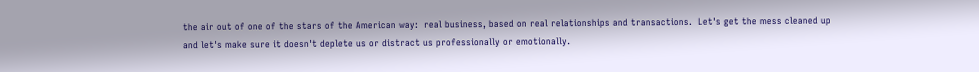the air out of one of the stars of the American way:  real business, based on real relationships and transactions.  Let's get the mess cleaned up and let's make sure it doesn't deplete us or distract us professionally or emotionally.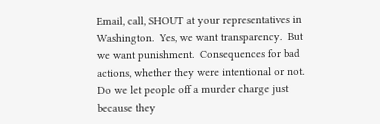Email, call, SHOUT at your representatives in Washington.  Yes, we want transparency.  But we want punishment.  Consequences for bad actions, whether they were intentional or not.  Do we let people off a murder charge just because they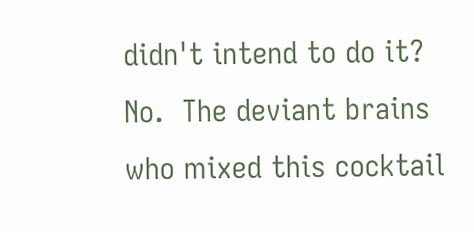didn't intend to do it?  No.  The deviant brains who mixed this cocktail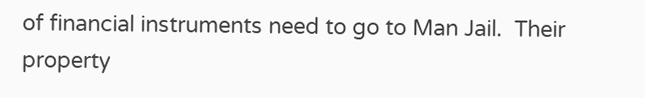of financial instruments need to go to Man Jail.  Their property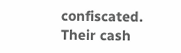confiscated.  Their cash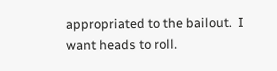appropriated to the bailout.  I want heads to roll.